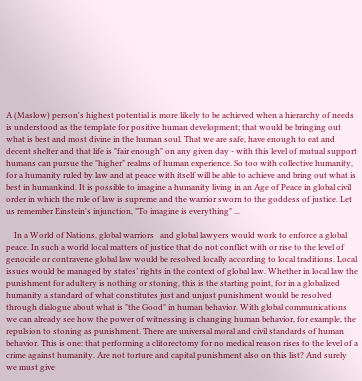A (Maslow) person's highest potential is more likely to be achieved when a hierarchy of needs is understood as the template for positive human development; that would be bringing out what is best and most divine in the human soul. That we are safe, have enough to eat and decent shelter and that life is "fair enough" on any given day - with this level of mutual support humans can pursue the "higher" realms of human experience. So too with collective humanity, for a humanity ruled by law and at peace with itself will be able to achieve and bring out what is best in humankind. It is possible to imagine a humanity living in an Age of Peace in global civil order in which the rule of law is supreme and the warrior sworn to the goddess of justice. Let us remember Einstein's injunction, "To imagine is everything" ...

    In a World of Nations, global warriors   and global lawyers would work to enforce a global peace. In such a world local matters of justice that do not conflict with or rise to the level of genocide or contravene global law would be resolved locally according to local traditions. Local issues would be managed by states’ rights in the context of global law. Whether in local law the punishment for adultery is nothing or stoning, this is the starting point, for in a globalized humanity a standard of what constitutes just and unjust punishment would be resolved through dialogue about what is "the Good" in human behavior. With global communications we can already see how the power of witnessing is changing human behavior, for example, the repulsion to stoning as punishment. There are universal moral and civil standards of human behavior. This is one: that performing a clitorectomy for no medical reason rises to the level of a crime against humanity. Are not torture and capital punishment also on this list? And surely we must give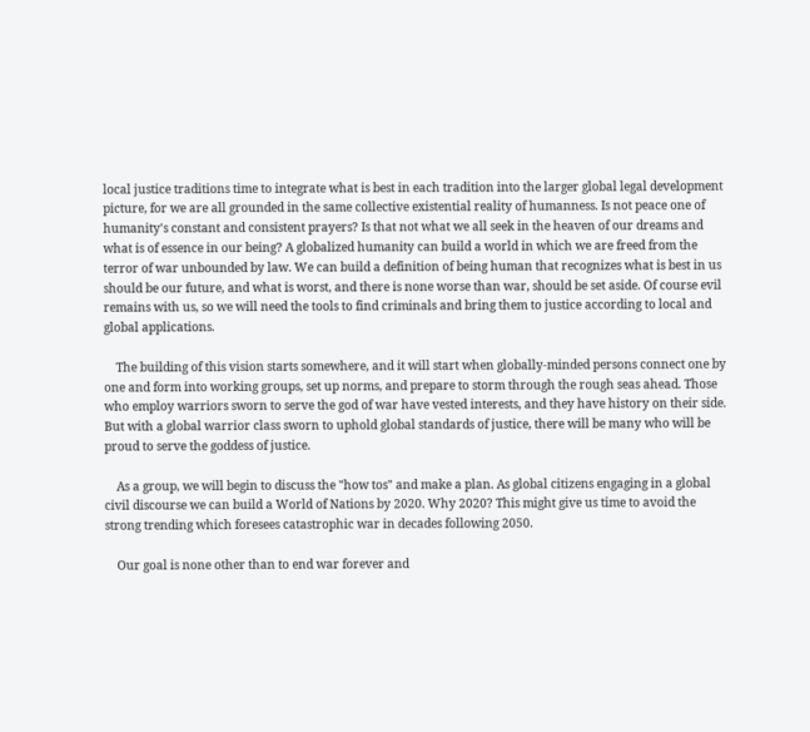local justice traditions time to integrate what is best in each tradition into the larger global legal development picture, for we are all grounded in the same collective existential reality of humanness. Is not peace one of humanity's constant and consistent prayers? Is that not what we all seek in the heaven of our dreams and what is of essence in our being? A globalized humanity can build a world in which we are freed from the terror of war unbounded by law. We can build a definition of being human that recognizes what is best in us should be our future, and what is worst, and there is none worse than war, should be set aside. Of course evil remains with us, so we will need the tools to find criminals and bring them to justice according to local and global applications.

    The building of this vision starts somewhere, and it will start when globally-minded persons connect one by one and form into working groups, set up norms, and prepare to storm through the rough seas ahead. Those who employ warriors sworn to serve the god of war have vested interests, and they have history on their side. But with a global warrior class sworn to uphold global standards of justice, there will be many who will be proud to serve the goddess of justice.

    As a group, we will begin to discuss the "how tos" and make a plan. As global citizens engaging in a global civil discourse we can build a World of Nations by 2020. Why 2020? This might give us time to avoid the strong trending which foresees catastrophic war in decades following 2050.

    Our goal is none other than to end war forever and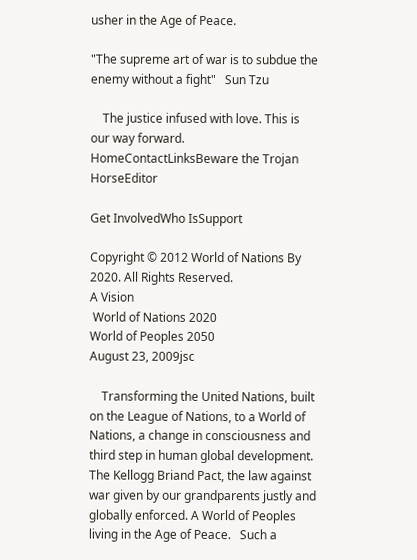usher in the Age of Peace.

"The supreme art of war is to subdue the enemy without a fight"   Sun Tzu

    The justice infused with love. This is our way forward.
HomeContactLinksBeware the Trojan HorseEditor

Get InvolvedWho IsSupport

Copyright © 2012 World of Nations By 2020. All Rights Reserved.
A Vision
 World of Nations 2020
World of Peoples 2050
August 23, 2009jsc

    Transforming the United Nations, built on the League of Nations, to a World of Nations, a change in consciousness and third step in human global development. The Kellogg Briand Pact, the law against war given by our grandparents justly and globally enforced. A World of Peoples living in the Age of Peace.   Such a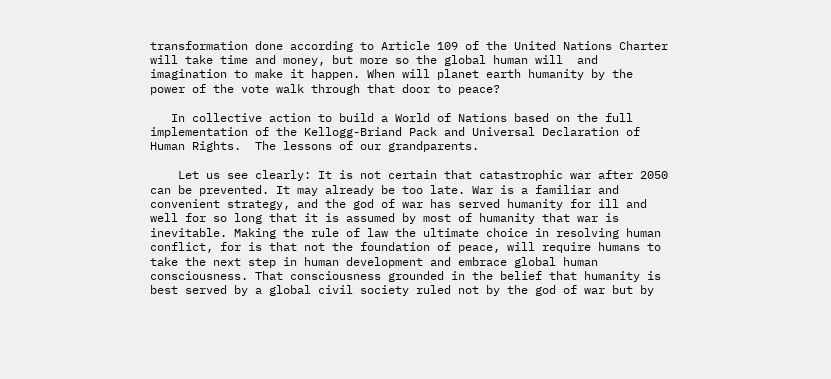transformation done according to Article 109 of the United Nations Charter will take time and money, but more so the global human will  and imagination to make it happen. When will planet earth humanity by the power of the vote walk through that door to peace?

   In collective action to build a World of Nations based on the full implementation of the Kellogg-Briand Pack and Universal Declaration of Human Rights.  The lessons of our grandparents.

    Let us see clearly: It is not certain that catastrophic war after 2050 can be prevented. It may already be too late. War is a familiar and convenient strategy, and the god of war has served humanity for ill and well for so long that it is assumed by most of humanity that war is inevitable. Making the rule of law the ultimate choice in resolving human conflict, for is that not the foundation of peace, will require humans to take the next step in human development and embrace global human consciousness. That consciousness grounded in the belief that humanity is best served by a global civil society ruled not by the god of war but by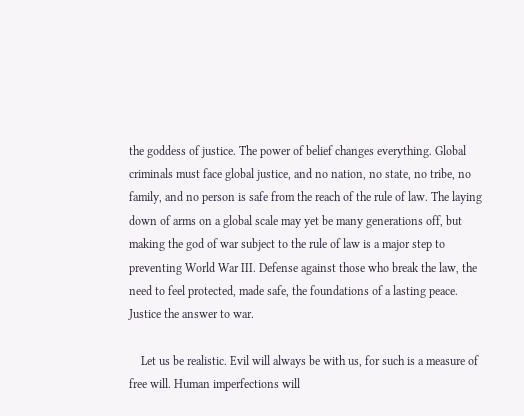the goddess of justice. The power of belief changes everything. Global criminals must face global justice, and no nation, no state, no tribe, no family, and no person is safe from the reach of the rule of law. The laying down of arms on a global scale may yet be many generations off, but making the god of war subject to the rule of law is a major step to preventing World War III. Defense against those who break the law, the need to feel protected, made safe, the foundations of a lasting peace. Justice the answer to war.

    Let us be realistic. Evil will always be with us, for such is a measure of free will. Human imperfections will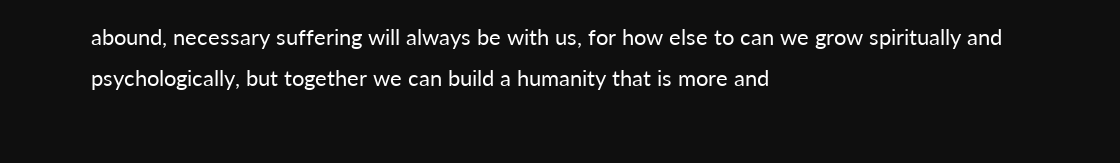abound, necessary suffering will always be with us, for how else to can we grow spiritually and psychologically, but together we can build a humanity that is more and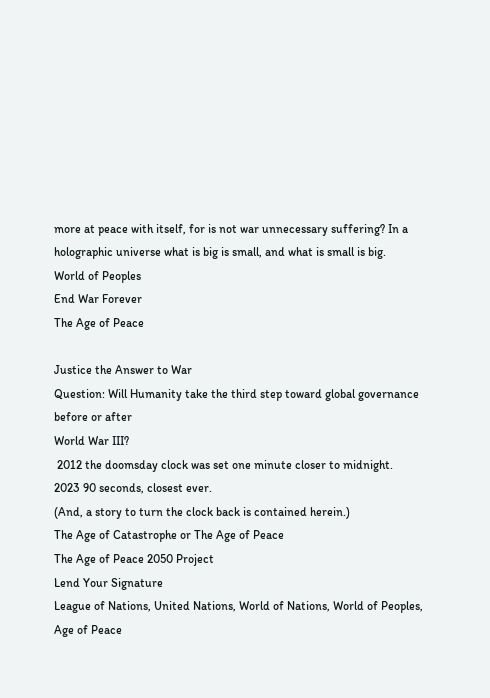more at peace with itself, for is not war unnecessary suffering? In a holographic universe what is big is small, and what is small is big.
World of Peoples
End War Forever
The Age of Peace

Justice the Answer to War
Question: Will Humanity take the third step toward global governance before or after
World War III?
 2012 the doomsday clock was set one minute closer to midnight.
2023 90 seconds, closest ever.
(And, a story to turn the clock back is contained herein.)
The Age of Catastrophe or The Age of Peace
The Age of Peace 2050 Project
Lend Your Signature
League of Nations, United Nations, World of Nations, World of Peoples, Age of Peace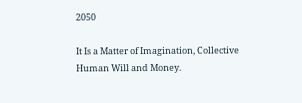2050

It Is a Matter of Imagination, Collective Human Will and Money.